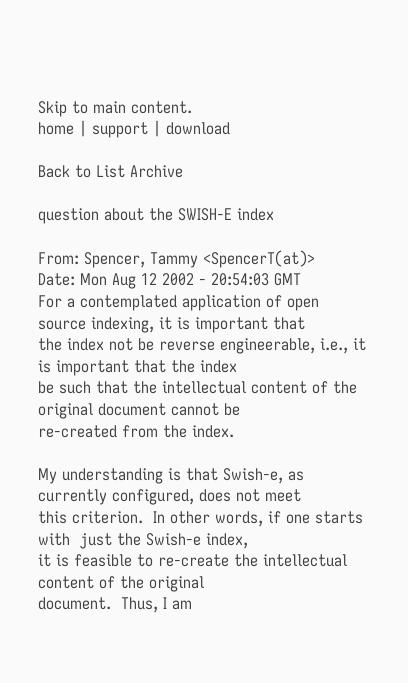Skip to main content.
home | support | download

Back to List Archive

question about the SWISH-E index

From: Spencer, Tammy <SpencerT(at)>
Date: Mon Aug 12 2002 - 20:54:03 GMT
For a contemplated application of open source indexing, it is important that
the index not be reverse engineerable, i.e., it is important that the index
be such that the intellectual content of the original document cannot be
re-created from the index.

My understanding is that Swish-e, as currently configured, does not meet
this criterion.  In other words, if one starts with  just the Swish-e index,
it is feasible to re-create the intellectual content of the original
document.  Thus, I am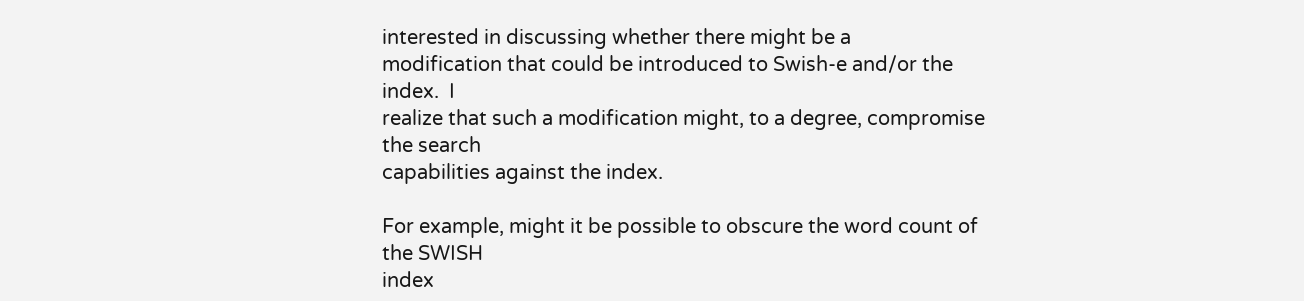interested in discussing whether there might be a
modification that could be introduced to Swish-e and/or the index.  I
realize that such a modification might, to a degree, compromise the search
capabilities against the index.

For example, might it be possible to obscure the word count of the SWISH
index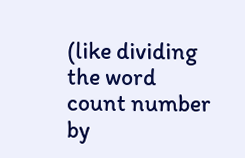(like dividing the word count number by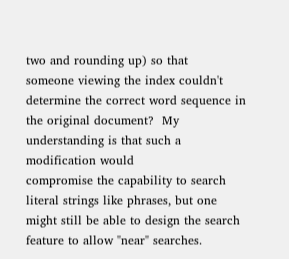two and rounding up) so that
someone viewing the index couldn't determine the correct word sequence in
the original document?  My understanding is that such a modification would
compromise the capability to search literal strings like phrases, but one
might still be able to design the search feature to allow "near" searches.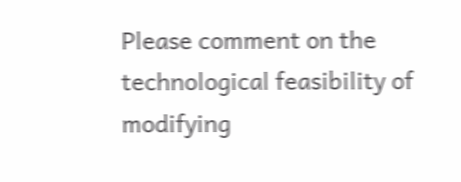Please comment on the technological feasibility of modifying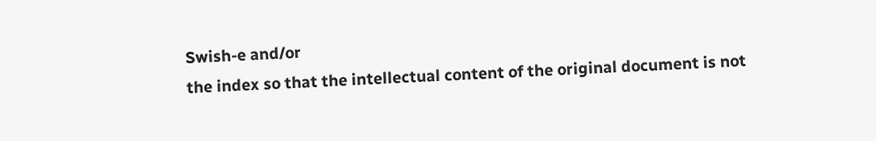Swish-e and/or
the index so that the intellectual content of the original document is not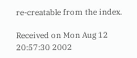re-creatable from the index.

Received on Mon Aug 12 20:57:30 2002